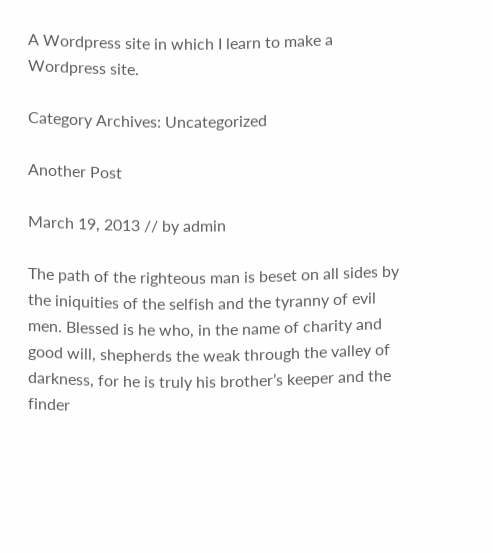A Wordpress site in which I learn to make a Wordpress site.

Category Archives: Uncategorized

Another Post

March 19, 2013 // by admin

The path of the righteous man is beset on all sides by the iniquities of the selfish and the tyranny of evil men. Blessed is he who, in the name of charity and good will, shepherds the weak through the valley of darkness, for he is truly his brother’s keeper and the finder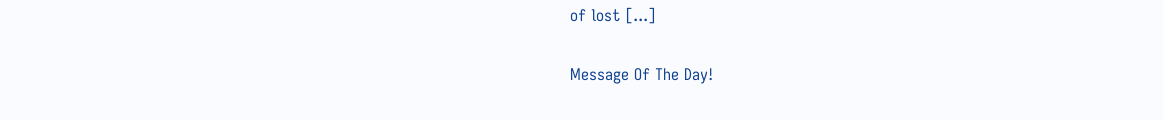of lost [...]

Message Of The Day!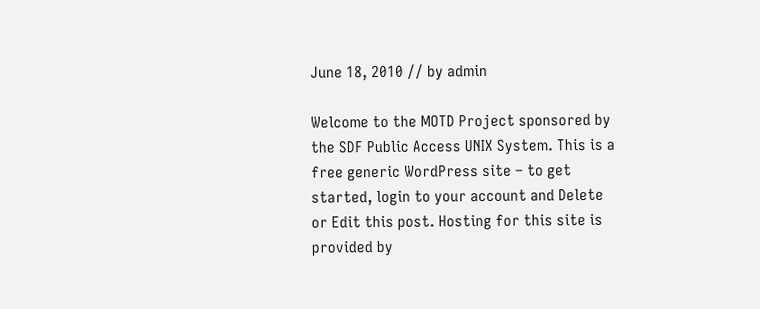June 18, 2010 // by admin

Welcome to the MOTD Project sponsored by the SDF Public Access UNIX System. This is a free generic WordPress site – to get started, login to your account and Delete or Edit this post. Hosting for this site is provided by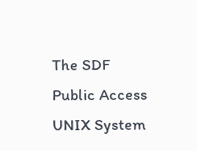The SDF Public Access UNIX System